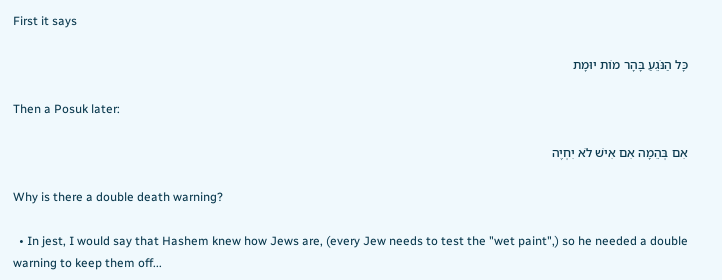First it says

כָּל הַנֹּגֵעַ בָּהָר מוֹת יוּמָת

Then a Posuk later:

אִם בְּהֵמָה אִם אִישׁ לֹא יִחְיֶה

Why is there a double death warning?

  • In jest, I would say that Hashem knew how Jews are, (every Jew needs to test the "wet paint",) so he needed a double warning to keep them off...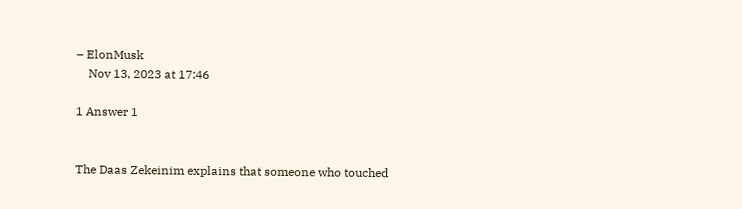– ElonMusk
    Nov 13, 2023 at 17:46

1 Answer 1


The Daas Zekeinim explains that someone who touched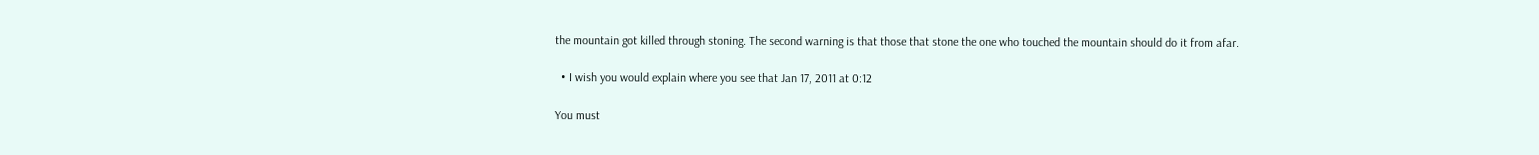the mountain got killed through stoning. The second warning is that those that stone the one who touched the mountain should do it from afar.

  • I wish you would explain where you see that Jan 17, 2011 at 0:12

You must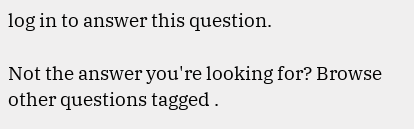log in to answer this question.

Not the answer you're looking for? Browse other questions tagged .